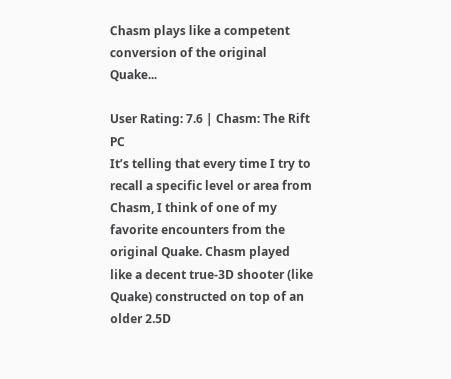Chasm plays like a competent conversion of the original Quake...

User Rating: 7.6 | Chasm: The Rift PC
It’s telling that every time I try to recall a specific level or area from Chasm, I think of one of my favorite encounters from the original Quake. Chasm played like a decent true-3D shooter (like Quake) constructed on top of an older 2.5D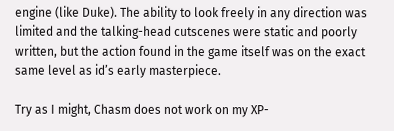engine (like Duke). The ability to look freely in any direction was limited and the talking-head cutscenes were static and poorly written, but the action found in the game itself was on the exact same level as id’s early masterpiece.

Try as I might, Chasm does not work on my XP-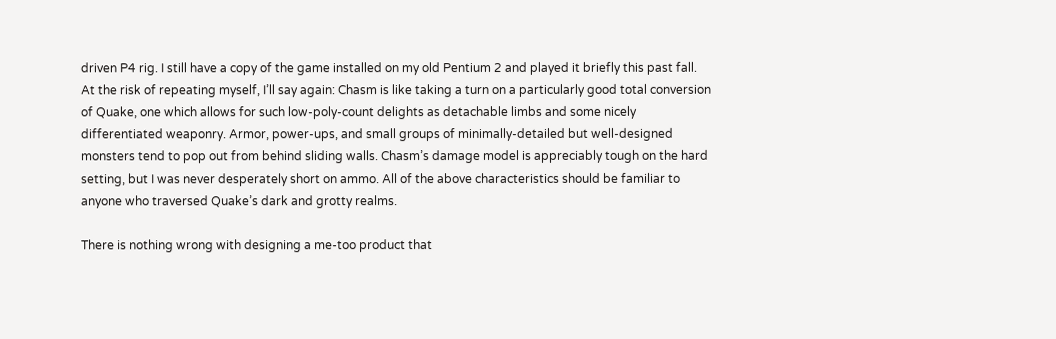driven P4 rig. I still have a copy of the game installed on my old Pentium 2 and played it briefly this past fall. At the risk of repeating myself, I’ll say again: Chasm is like taking a turn on a particularly good total conversion of Quake, one which allows for such low-poly-count delights as detachable limbs and some nicely differentiated weaponry. Armor, power-ups, and small groups of minimally-detailed but well-designed monsters tend to pop out from behind sliding walls. Chasm’s damage model is appreciably tough on the hard setting, but I was never desperately short on ammo. All of the above characteristics should be familiar to anyone who traversed Quake’s dark and grotty realms.

There is nothing wrong with designing a me-too product that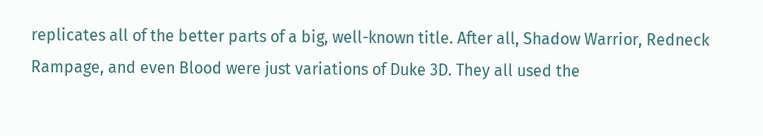replicates all of the better parts of a big, well-known title. After all, Shadow Warrior, Redneck Rampage, and even Blood were just variations of Duke 3D. They all used the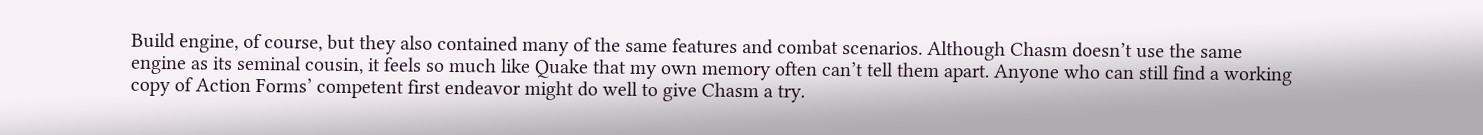Build engine, of course, but they also contained many of the same features and combat scenarios. Although Chasm doesn’t use the same engine as its seminal cousin, it feels so much like Quake that my own memory often can’t tell them apart. Anyone who can still find a working copy of Action Forms’ competent first endeavor might do well to give Chasm a try.